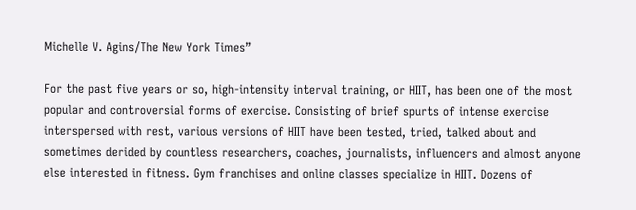Michelle V. Agins/The New York Times”

For the past five years or so, high-intensity interval training, or HIIT, has been one of the most popular and controversial forms of exercise. Consisting of brief spurts of intense exercise interspersed with rest, various versions of HIIT have been tested, tried, talked about and sometimes derided by countless researchers, coaches, journalists, influencers and almost anyone else interested in fitness. Gym franchises and online classes specialize in HIIT. Dozens of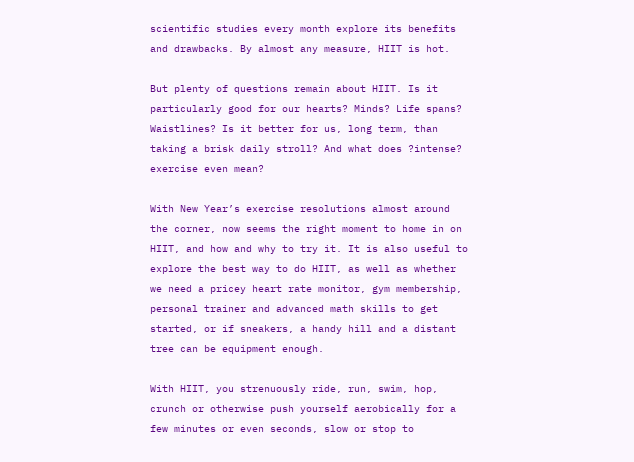scientific studies every month explore its benefits and drawbacks. By almost any measure, HIIT is hot.

But plenty of questions remain about HIIT. Is it particularly good for our hearts? Minds? Life spans? Waistlines? Is it better for us, long term, than taking a brisk daily stroll? And what does ?intense? exercise even mean?

With New Year’s exercise resolutions almost around the corner, now seems the right moment to home in on HIIT, and how and why to try it. It is also useful to explore the best way to do HIIT, as well as whether we need a pricey heart rate monitor, gym membership, personal trainer and advanced math skills to get started, or if sneakers, a handy hill and a distant tree can be equipment enough.

With HIIT, you strenuously ride, run, swim, hop, crunch or otherwise push yourself aerobically for a few minutes or even seconds, slow or stop to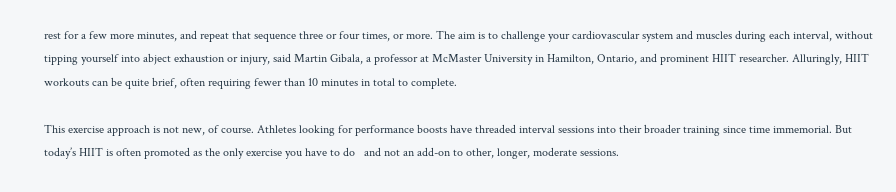rest for a few more minutes, and repeat that sequence three or four times, or more. The aim is to challenge your cardiovascular system and muscles during each interval, without tipping yourself into abject exhaustion or injury, said Martin Gibala, a professor at McMaster University in Hamilton, Ontario, and prominent HIIT researcher. Alluringly, HIIT workouts can be quite brief, often requiring fewer than 10 minutes in total to complete.

This exercise approach is not new, of course. Athletes looking for performance boosts have threaded interval sessions into their broader training since time immemorial. But today’s HIIT is often promoted as the only exercise you have to do   and not an add-on to other, longer, moderate sessions.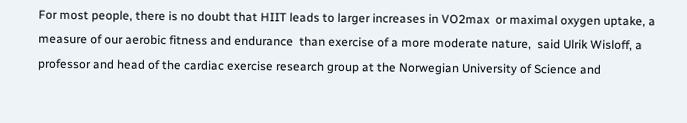For most people, there is no doubt that HIIT leads to larger increases in VO2max  or maximal oxygen uptake, a measure of our aerobic fitness and endurance  than exercise of a more moderate nature,  said Ulrik Wisloff, a professor and head of the cardiac exercise research group at the Norwegian University of Science and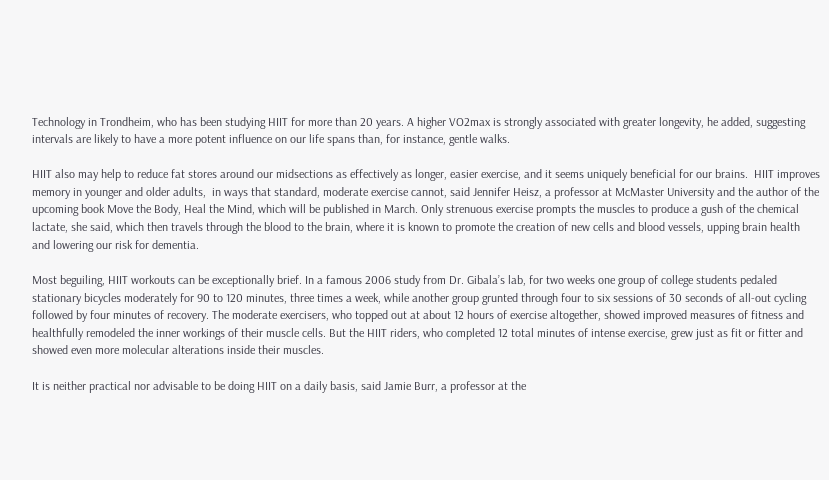Technology in Trondheim, who has been studying HIIT for more than 20 years. A higher VO2max is strongly associated with greater longevity, he added, suggesting intervals are likely to have a more potent influence on our life spans than, for instance, gentle walks.

HIIT also may help to reduce fat stores around our midsections as effectively as longer, easier exercise, and it seems uniquely beneficial for our brains.  HIIT improves memory in younger and older adults,  in ways that standard, moderate exercise cannot, said Jennifer Heisz, a professor at McMaster University and the author of the upcoming book Move the Body, Heal the Mind, which will be published in March. Only strenuous exercise prompts the muscles to produce a gush of the chemical lactate, she said, which then travels through the blood to the brain, where it is known to promote the creation of new cells and blood vessels, upping brain health and lowering our risk for dementia.

Most beguiling, HIIT workouts can be exceptionally brief. In a famous 2006 study from Dr. Gibala’s lab, for two weeks one group of college students pedaled stationary bicycles moderately for 90 to 120 minutes, three times a week, while another group grunted through four to six sessions of 30 seconds of all-out cycling followed by four minutes of recovery. The moderate exercisers, who topped out at about 12 hours of exercise altogether, showed improved measures of fitness and healthfully remodeled the inner workings of their muscle cells. But the HIIT riders, who completed 12 total minutes of intense exercise, grew just as fit or fitter and showed even more molecular alterations inside their muscles.

It is neither practical nor advisable to be doing HIIT on a daily basis, said Jamie Burr, a professor at the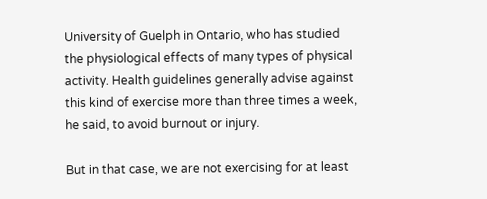University of Guelph in Ontario, who has studied the physiological effects of many types of physical activity. Health guidelines generally advise against this kind of exercise more than three times a week, he said, to avoid burnout or injury.

But in that case, we are not exercising for at least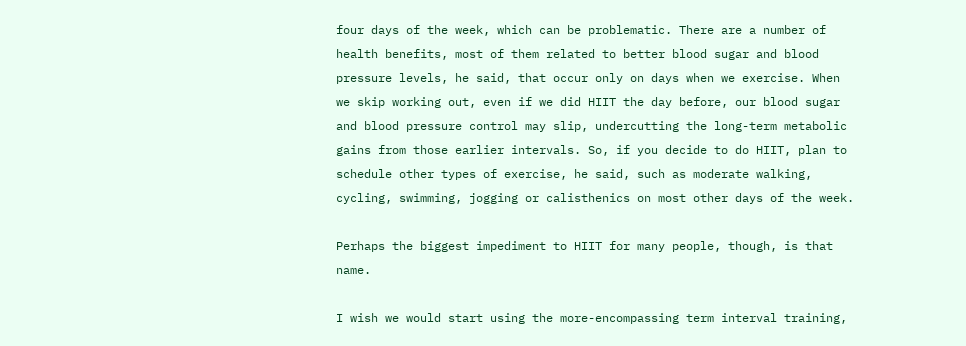four days of the week, which can be problematic. There are a number of health benefits, most of them related to better blood sugar and blood pressure levels, he said, that occur only on days when we exercise. When we skip working out, even if we did HIIT the day before, our blood sugar and blood pressure control may slip, undercutting the long-term metabolic gains from those earlier intervals. So, if you decide to do HIIT, plan to schedule other types of exercise, he said, such as moderate walking, cycling, swimming, jogging or calisthenics on most other days of the week.

Perhaps the biggest impediment to HIIT for many people, though, is that name.

I wish we would start using the more-encompassing term interval training,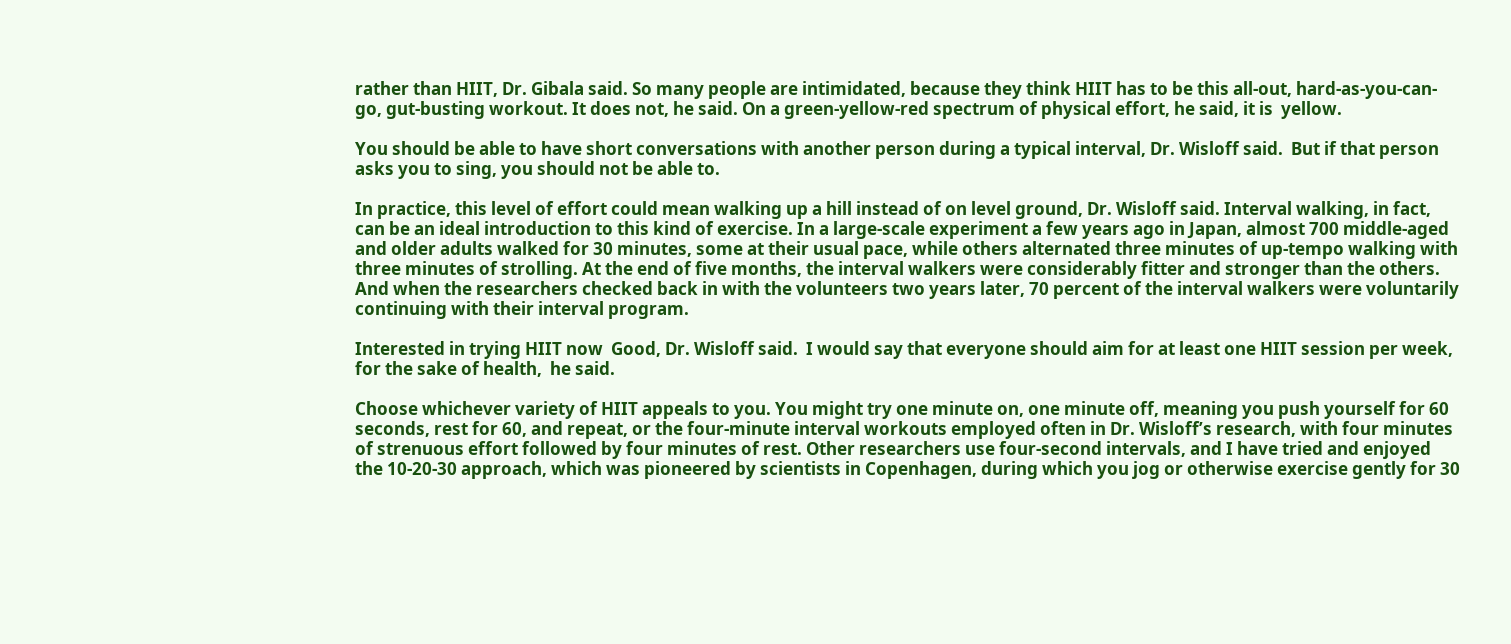rather than HIIT, Dr. Gibala said. So many people are intimidated, because they think HIIT has to be this all-out, hard-as-you-can-go, gut-busting workout. It does not, he said. On a green-yellow-red spectrum of physical effort, he said, it is  yellow.

You should be able to have short conversations with another person during a typical interval, Dr. Wisloff said.  But if that person asks you to sing, you should not be able to.

In practice, this level of effort could mean walking up a hill instead of on level ground, Dr. Wisloff said. Interval walking, in fact, can be an ideal introduction to this kind of exercise. In a large-scale experiment a few years ago in Japan, almost 700 middle-aged and older adults walked for 30 minutes, some at their usual pace, while others alternated three minutes of up-tempo walking with three minutes of strolling. At the end of five months, the interval walkers were considerably fitter and stronger than the others. And when the researchers checked back in with the volunteers two years later, 70 percent of the interval walkers were voluntarily continuing with their interval program.

Interested in trying HIIT now  Good, Dr. Wisloff said.  I would say that everyone should aim for at least one HIIT session per week, for the sake of health,  he said.

Choose whichever variety of HIIT appeals to you. You might try one minute on, one minute off, meaning you push yourself for 60 seconds, rest for 60, and repeat, or the four-minute interval workouts employed often in Dr. Wisloff’s research, with four minutes of strenuous effort followed by four minutes of rest. Other researchers use four-second intervals, and I have tried and enjoyed the 10-20-30 approach, which was pioneered by scientists in Copenhagen, during which you jog or otherwise exercise gently for 30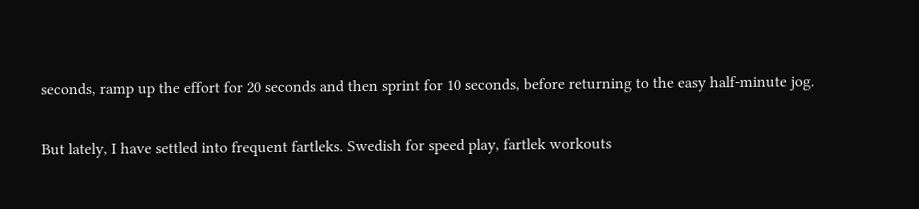seconds, ramp up the effort for 20 seconds and then sprint for 10 seconds, before returning to the easy half-minute jog.

But lately, I have settled into frequent fartleks. Swedish for speed play, fartlek workouts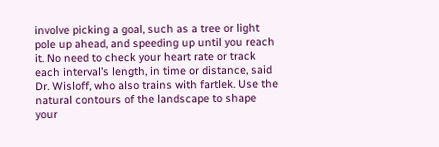involve picking a goal, such as a tree or light pole up ahead, and speeding up until you reach it. No need to check your heart rate or track each interval’s length, in time or distance, said Dr. Wisloff, who also trains with fartlek. Use the natural contours of the landscape to shape your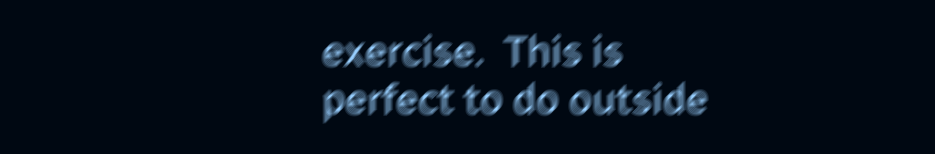exercise.  This is perfect to do outside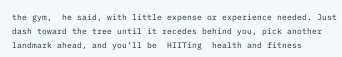the gym,  he said, with little expense or experience needed. Just dash toward the tree until it recedes behind you, pick another landmark ahead, and you’ll be  HIITing  health and fitness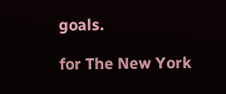goals.

for The New York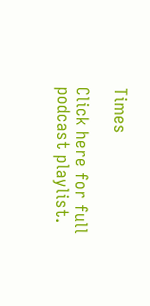Times

Click here for full podcast playlist.